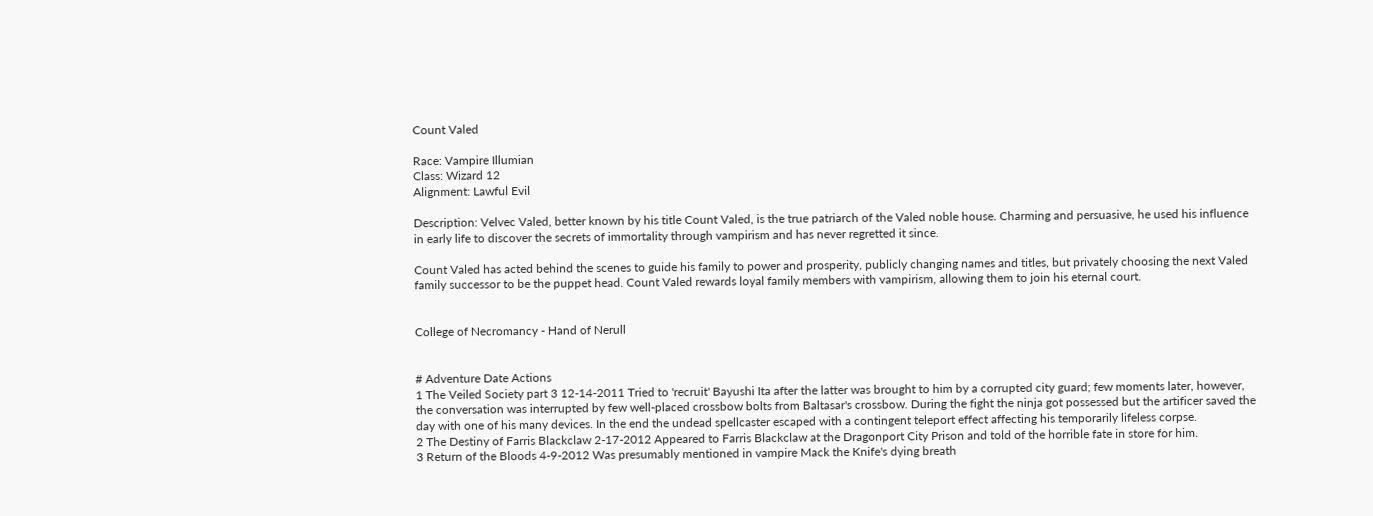Count Valed

Race: Vampire Illumian
Class: Wizard 12
Alignment: Lawful Evil

Description: Velvec Valed, better known by his title Count Valed, is the true patriarch of the Valed noble house. Charming and persuasive, he used his influence in early life to discover the secrets of immortality through vampirism and has never regretted it since.

Count Valed has acted behind the scenes to guide his family to power and prosperity, publicly changing names and titles, but privately choosing the next Valed family successor to be the puppet head. Count Valed rewards loyal family members with vampirism, allowing them to join his eternal court.


College of Necromancy - Hand of Nerull


# Adventure Date Actions
1 The Veiled Society part 3 12-14-2011 Tried to 'recruit' Bayushi Ita after the latter was brought to him by a corrupted city guard; few moments later, however, the conversation was interrupted by few well-placed crossbow bolts from Baltasar's crossbow. During the fight the ninja got possessed but the artificer saved the day with one of his many devices. In the end the undead spellcaster escaped with a contingent teleport effect affecting his temporarily lifeless corpse.
2 The Destiny of Farris Blackclaw 2-17-2012 Appeared to Farris Blackclaw at the Dragonport City Prison and told of the horrible fate in store for him.
3 Return of the Bloods 4-9-2012 Was presumably mentioned in vampire Mack the Knife's dying breath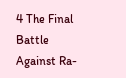4 The Final Battle Against Ra-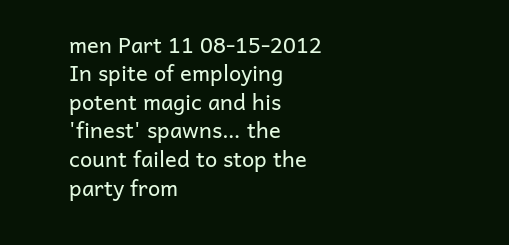men Part 11 08-15-2012 In spite of employing potent magic and his 'finest' spawns… the count failed to stop the party from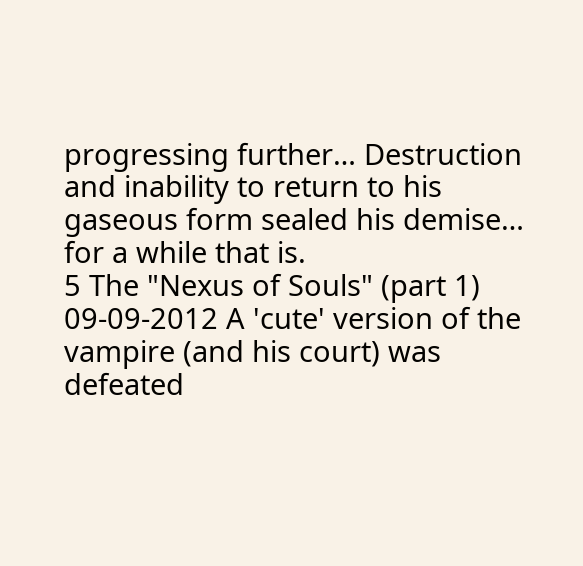progressing further… Destruction and inability to return to his gaseous form sealed his demise… for a while that is.
5 The "Nexus of Souls" (part 1) 09-09-2012 A 'cute' version of the vampire (and his court) was defeated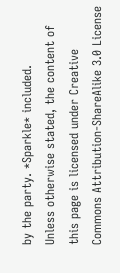by the party. *Sparkle* included.
Unless otherwise stated, the content of this page is licensed under Creative Commons Attribution-ShareAlike 3.0 License